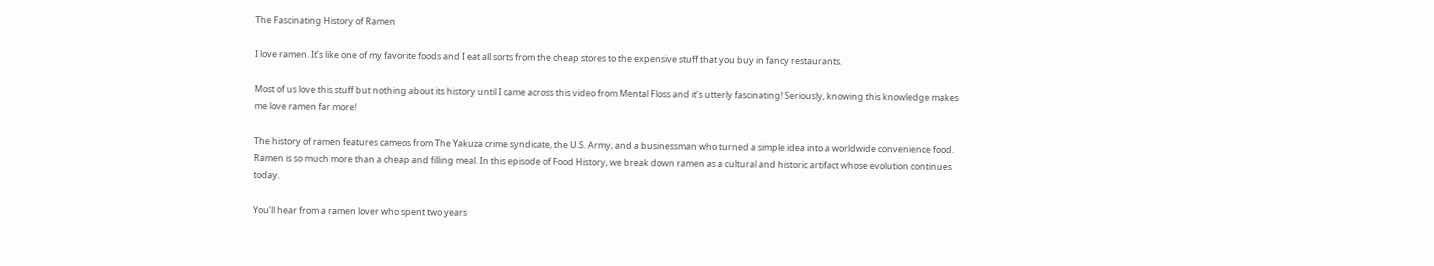The Fascinating History of Ramen

I love ramen. It’s like one of my favorite foods and I eat all sorts from the cheap stores to the expensive stuff that you buy in fancy restaurants.

Most of us love this stuff but nothing about its history until I came across this video from Mental Floss and it’s utterly fascinating! Seriously, knowing this knowledge makes me love ramen far more!

The history of ramen features cameos from The Yakuza crime syndicate, the U.S. Army, and a businessman who turned a simple idea into a worldwide convenience food. Ramen is so much more than a cheap and filling meal. In this episode of Food History, we break down ramen as a cultural and historic artifact whose evolution continues today.

You’ll hear from a ramen lover who spent two years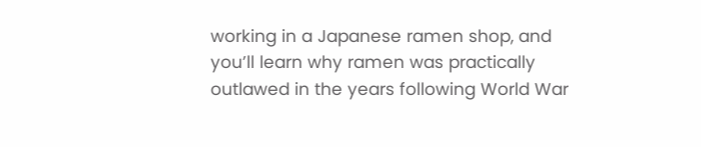working in a Japanese ramen shop, and you’ll learn why ramen was practically outlawed in the years following World War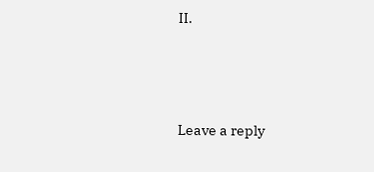II.



Leave a reply